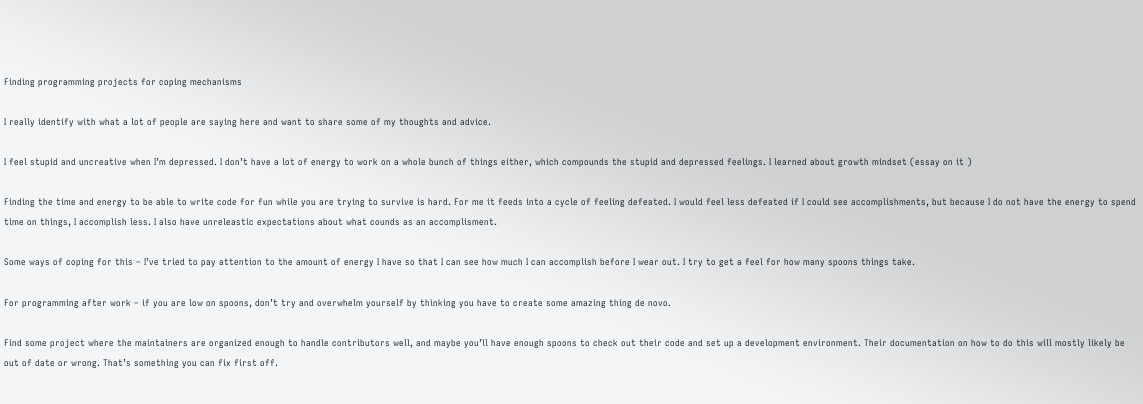Finding programming projects for coping mechanisms

I really identify with what a lot of people are saying here and want to share some of my thoughts and advice.

I feel stupid and uncreative when I’m depressed. I don’t have a lot of energy to work on a whole bunch of things either, which compounds the stupid and depressed feelings. I learned about growth mindset (essay on it )

Finding the time and energy to be able to write code for fun while you are trying to survive is hard. For me it feeds into a cycle of feeling defeated. I would feel less defeated if I could see accomplishments, but because I do not have the energy to spend time on things, I accomplish less. I also have unreleastic expectations about what counds as an accomplisment.

Some ways of coping for this – I’ve tried to pay attention to the amount of energy I have so that I can see how much I can accomplish before I wear out. I try to get a feel for how many spoons things take.

For programming after work – if you are low on spoons, don’t try and overwhelm yourself by thinking you have to create some amazing thing de novo.

Find some project where the maintainers are organized enough to handle contributors well, and maybe you’ll have enough spoons to check out their code and set up a development environment. Their documentation on how to do this will mostly likely be out of date or wrong. That’s something you can fix first off.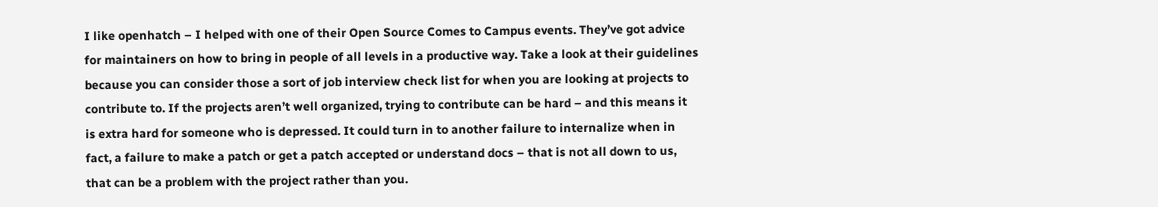I like openhatch – I helped with one of their Open Source Comes to Campus events. They’ve got advice for maintainers on how to bring in people of all levels in a productive way. Take a look at their guidelines because you can consider those a sort of job interview check list for when you are looking at projects to contribute to. If the projects aren’t well organized, trying to contribute can be hard – and this means it is extra hard for someone who is depressed. It could turn in to another failure to internalize when in fact, a failure to make a patch or get a patch accepted or understand docs – that is not all down to us, that can be a problem with the project rather than you.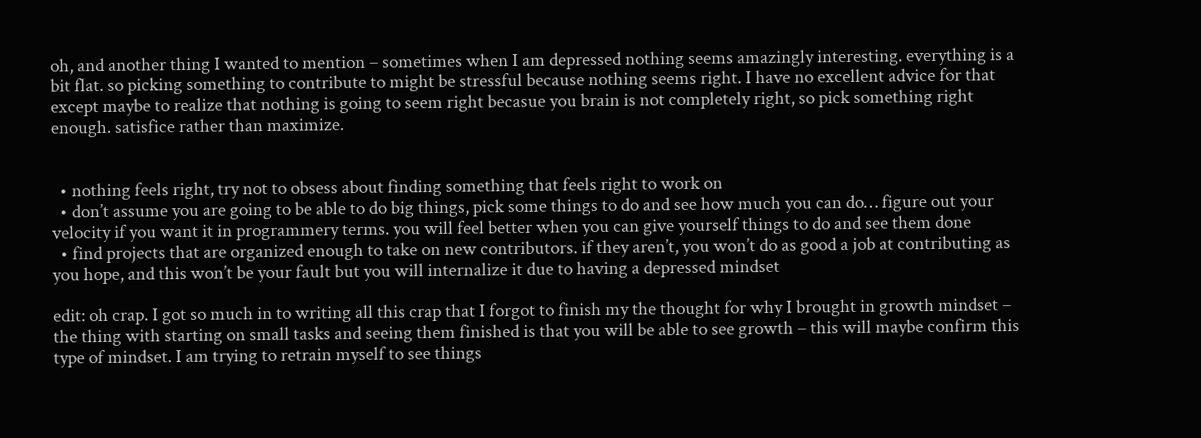oh, and another thing I wanted to mention – sometimes when I am depressed nothing seems amazingly interesting. everything is a bit flat. so picking something to contribute to might be stressful because nothing seems right. I have no excellent advice for that except maybe to realize that nothing is going to seem right becasue you brain is not completely right, so pick something right enough. satisfice rather than maximize.


  • nothing feels right, try not to obsess about finding something that feels right to work on
  • don’t assume you are going to be able to do big things, pick some things to do and see how much you can do… figure out your velocity if you want it in programmery terms. you will feel better when you can give yourself things to do and see them done
  • find projects that are organized enough to take on new contributors. if they aren’t, you won’t do as good a job at contributing as you hope, and this won’t be your fault but you will internalize it due to having a depressed mindset

edit: oh crap. I got so much in to writing all this crap that I forgot to finish my the thought for why I brought in growth mindset – the thing with starting on small tasks and seeing them finished is that you will be able to see growth – this will maybe confirm this type of mindset. I am trying to retrain myself to see things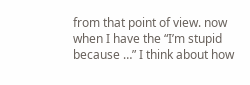from that point of view. now when I have the “I’m stupid because …” I think about how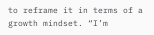to reframe it in terms of a growth mindset. “I’m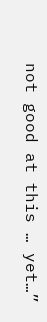not good at this … yet…”